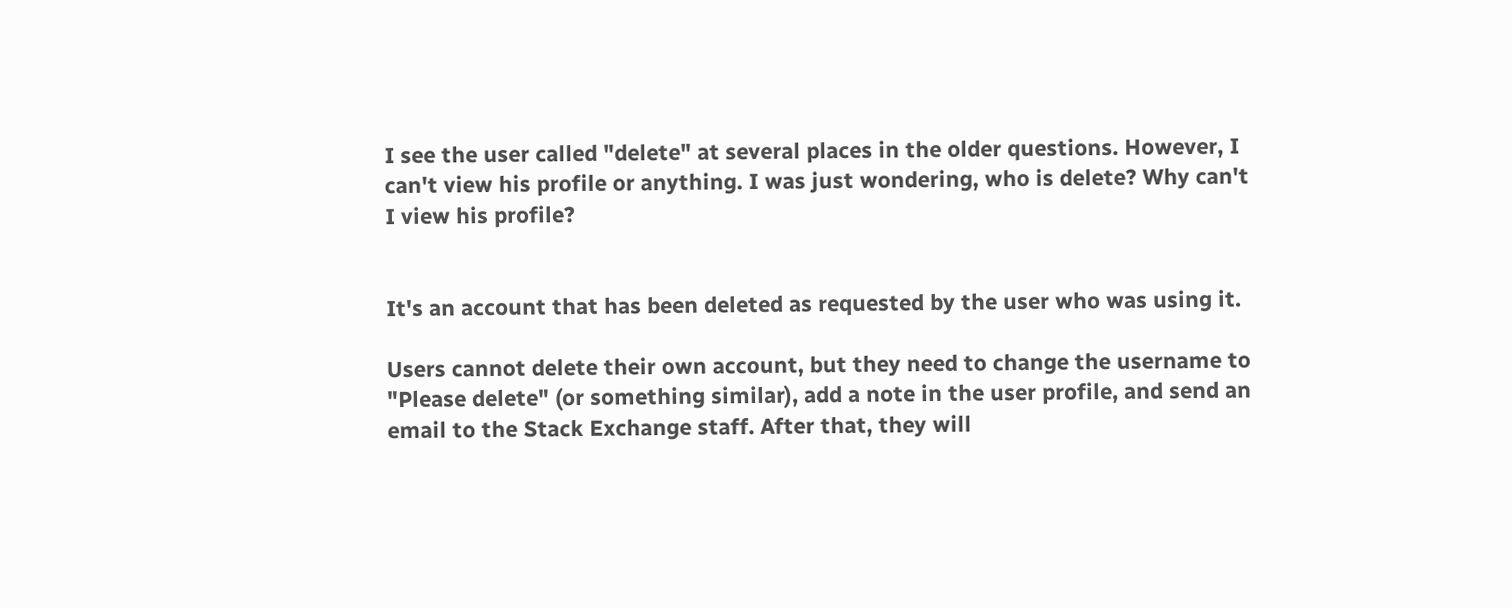I see the user called "delete" at several places in the older questions. However, I can't view his profile or anything. I was just wondering, who is delete? Why can't I view his profile?


It's an account that has been deleted as requested by the user who was using it.

Users cannot delete their own account, but they need to change the username to "Please delete" (or something similar), add a note in the user profile, and send an email to the Stack Exchange staff. After that, they will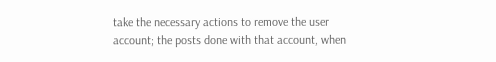take the necessary actions to remove the user account; the posts done with that account, when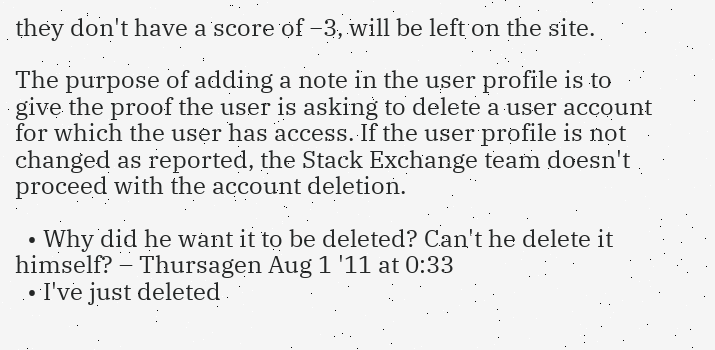they don't have a score of −3, will be left on the site.

The purpose of adding a note in the user profile is to give the proof the user is asking to delete a user account for which the user has access. If the user profile is not changed as reported, the Stack Exchange team doesn't proceed with the account deletion.

  • Why did he want it to be deleted? Can't he delete it himself? – Thursagen Aug 1 '11 at 0:33
  • I've just deleted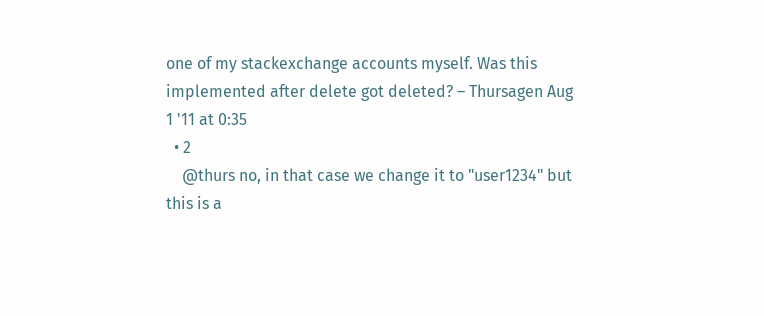one of my stackexchange accounts myself. Was this implemented after delete got deleted? – Thursagen Aug 1 '11 at 0:35
  • 2
    @thurs no, in that case we change it to "user1234" but this is a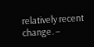relatively recent change. –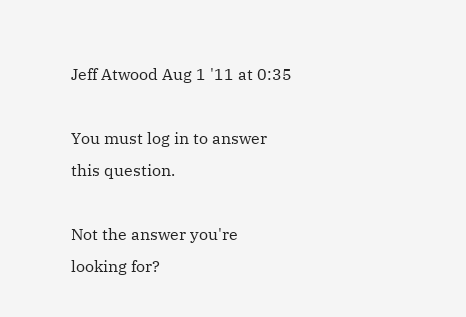Jeff Atwood Aug 1 '11 at 0:35

You must log in to answer this question.

Not the answer you're looking for?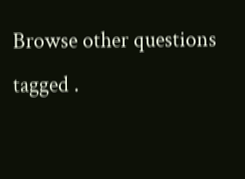Browse other questions tagged .